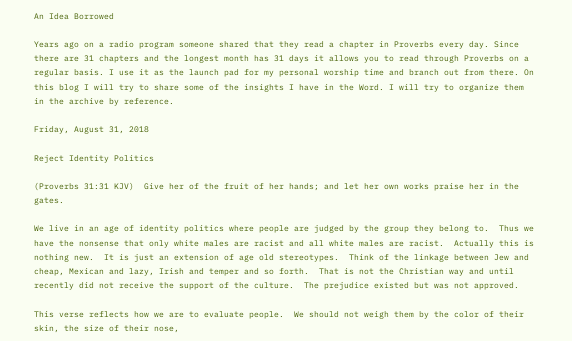An Idea Borrowed

Years ago on a radio program someone shared that they read a chapter in Proverbs every day. Since there are 31 chapters and the longest month has 31 days it allows you to read through Proverbs on a regular basis. I use it as the launch pad for my personal worship time and branch out from there. On this blog I will try to share some of the insights I have in the Word. I will try to organize them in the archive by reference.

Friday, August 31, 2018

Reject Identity Politics

(Proverbs 31:31 KJV)  Give her of the fruit of her hands; and let her own works praise her in the gates.

We live in an age of identity politics where people are judged by the group they belong to.  Thus we have the nonsense that only white males are racist and all white males are racist.  Actually this is nothing new.  It is just an extension of age old stereotypes.  Think of the linkage between Jew and cheap, Mexican and lazy, Irish and temper and so forth.  That is not the Christian way and until recently did not receive the support of the culture.  The prejudice existed but was not approved.

This verse reflects how we are to evaluate people.  We should not weigh them by the color of their skin, the size of their nose,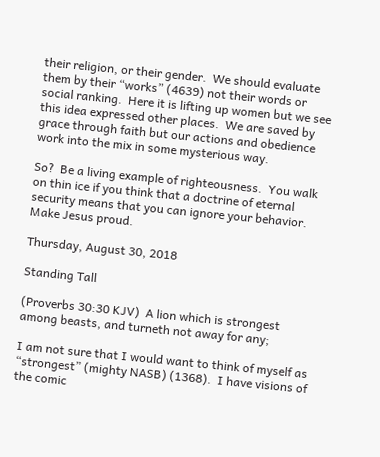their religion, or their gender.  We should evaluate them by their “works” (4639) not their words or social ranking.  Here it is lifting up women but we see this idea expressed other places.  We are saved by grace through faith but our actions and obedience work into the mix in some mysterious way.

So?  Be a living example of righteousness.  You walk on thin ice if you think that a doctrine of eternal security means that you can ignore your behavior.  Make Jesus proud.

Thursday, August 30, 2018

Standing Tall

(Proverbs 30:30 KJV)  A lion which is strongest among beasts, and turneth not away for any;

I am not sure that I would want to think of myself as “strongest” (mighty NASB) (1368).  I have visions of the comic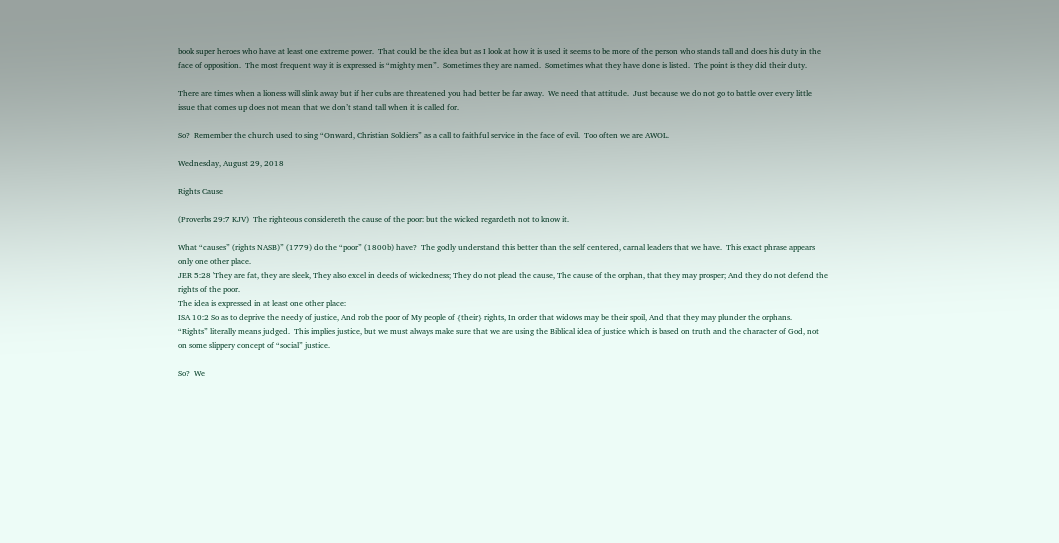book super heroes who have at least one extreme power.  That could be the idea but as I look at how it is used it seems to be more of the person who stands tall and does his duty in the face of opposition.  The most frequent way it is expressed is “mighty men”.  Sometimes they are named.  Sometimes what they have done is listed.  The point is they did their duty.

There are times when a lioness will slink away but if her cubs are threatened you had better be far away.  We need that attitude.  Just because we do not go to battle over every little issue that comes up does not mean that we don’t stand tall when it is called for.

So?  Remember the church used to sing “Onward, Christian Soldiers” as a call to faithful service in the face of evil.  Too often we are AWOL.

Wednesday, August 29, 2018

Rights Cause

(Proverbs 29:7 KJV)  The righteous considereth the cause of the poor: but the wicked regardeth not to know it.

What “causes” (rights NASB)” (1779) do the “poor” (1800b) have?  The godly understand this better than the self centered, carnal leaders that we have.  This exact phrase appears only one other place.
JER 5:28 'They are fat, they are sleek, They also excel in deeds of wickedness; They do not plead the cause, The cause of the orphan, that they may prosper; And they do not defend the rights of the poor.
The idea is expressed in at least one other place:
ISA 10:2 So as to deprive the needy of justice, And rob the poor of My people of {their} rights, In order that widows may be their spoil, And that they may plunder the orphans.
“Rights” literally means judged.  This implies justice, but we must always make sure that we are using the Biblical idea of justice which is based on truth and the character of God, not on some slippery concept of “social” justice.

So?  We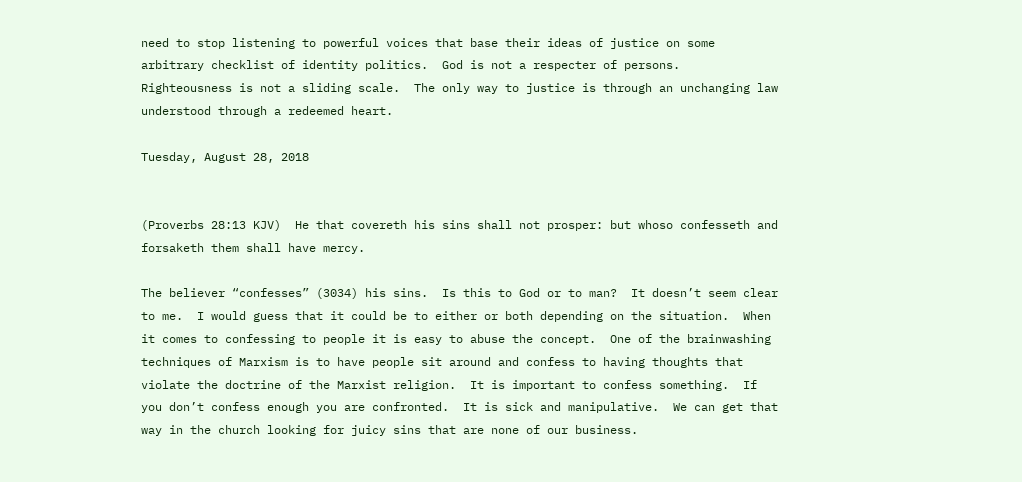need to stop listening to powerful voices that base their ideas of justice on some arbitrary checklist of identity politics.  God is not a respecter of persons.  Righteousness is not a sliding scale.  The only way to justice is through an unchanging law understood through a redeemed heart.

Tuesday, August 28, 2018


(Proverbs 28:13 KJV)  He that covereth his sins shall not prosper: but whoso confesseth and forsaketh them shall have mercy.

The believer “confesses” (3034) his sins.  Is this to God or to man?  It doesn’t seem clear to me.  I would guess that it could be to either or both depending on the situation.  When it comes to confessing to people it is easy to abuse the concept.  One of the brainwashing techniques of Marxism is to have people sit around and confess to having thoughts that violate the doctrine of the Marxist religion.  It is important to confess something.  If you don’t confess enough you are confronted.  It is sick and manipulative.  We can get that way in the church looking for juicy sins that are none of our business.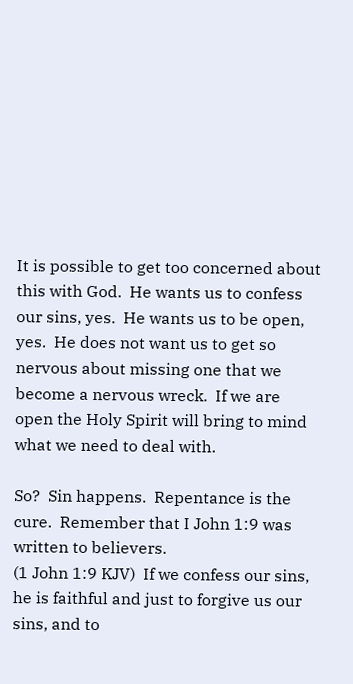It is possible to get too concerned about this with God.  He wants us to confess our sins, yes.  He wants us to be open, yes.  He does not want us to get so nervous about missing one that we become a nervous wreck.  If we are open the Holy Spirit will bring to mind what we need to deal with.

So?  Sin happens.  Repentance is the cure.  Remember that I John 1:9 was written to believers.
(1 John 1:9 KJV)  If we confess our sins, he is faithful and just to forgive us our sins, and to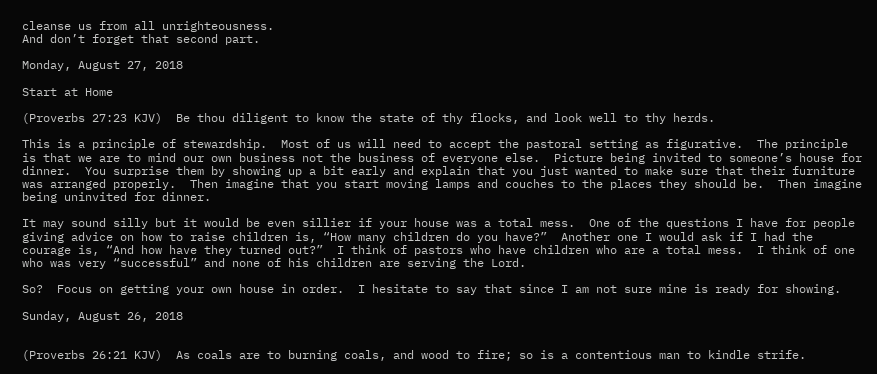cleanse us from all unrighteousness.
And don’t forget that second part.

Monday, August 27, 2018

Start at Home

(Proverbs 27:23 KJV)  Be thou diligent to know the state of thy flocks, and look well to thy herds.

This is a principle of stewardship.  Most of us will need to accept the pastoral setting as figurative.  The principle is that we are to mind our own business not the business of everyone else.  Picture being invited to someone’s house for dinner.  You surprise them by showing up a bit early and explain that you just wanted to make sure that their furniture was arranged properly.  Then imagine that you start moving lamps and couches to the places they should be.  Then imagine being uninvited for dinner.

It may sound silly but it would be even sillier if your house was a total mess.  One of the questions I have for people giving advice on how to raise children is, “How many children do you have?”  Another one I would ask if I had the courage is, “And how have they turned out?”  I think of pastors who have children who are a total mess.  I think of one who was very “successful” and none of his children are serving the Lord.

So?  Focus on getting your own house in order.  I hesitate to say that since I am not sure mine is ready for showing.

Sunday, August 26, 2018


(Proverbs 26:21 KJV)  As coals are to burning coals, and wood to fire; so is a contentious man to kindle strife.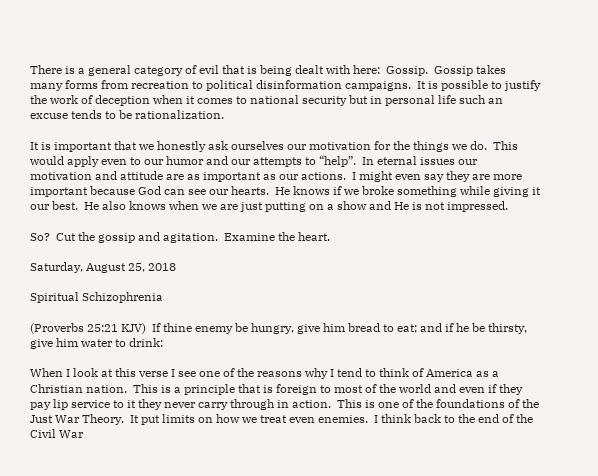There is a general category of evil that is being dealt with here:  Gossip.  Gossip takes many forms from recreation to political disinformation campaigns.  It is possible to justify the work of deception when it comes to national security but in personal life such an excuse tends to be rationalization.

It is important that we honestly ask ourselves our motivation for the things we do.  This would apply even to our humor and our attempts to “help”.  In eternal issues our motivation and attitude are as important as our actions.  I might even say they are more important because God can see our hearts.  He knows if we broke something while giving it our best.  He also knows when we are just putting on a show and He is not impressed.

So?  Cut the gossip and agitation.  Examine the heart.

Saturday, August 25, 2018

Spiritual Schizophrenia

(Proverbs 25:21 KJV)  If thine enemy be hungry, give him bread to eat; and if he be thirsty, give him water to drink:

When I look at this verse I see one of the reasons why I tend to think of America as a Christian nation.  This is a principle that is foreign to most of the world and even if they pay lip service to it they never carry through in action.  This is one of the foundations of the Just War Theory.  It put limits on how we treat even enemies.  I think back to the end of the Civil War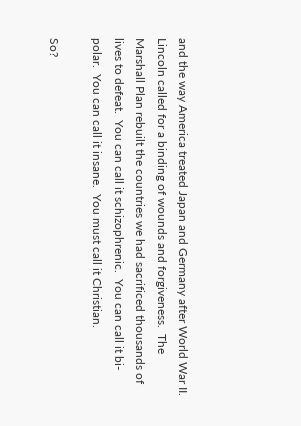and the way America treated Japan and Germany after World War II.  Lincoln called for a binding of wounds and forgiveness.  The Marshall Plan rebuilt the countries we had sacrificed thousands of lives to defeat.  You can call it schizophrenic.  You can call it bi-polar.  You can call it insane.  You must call it Christian.

So?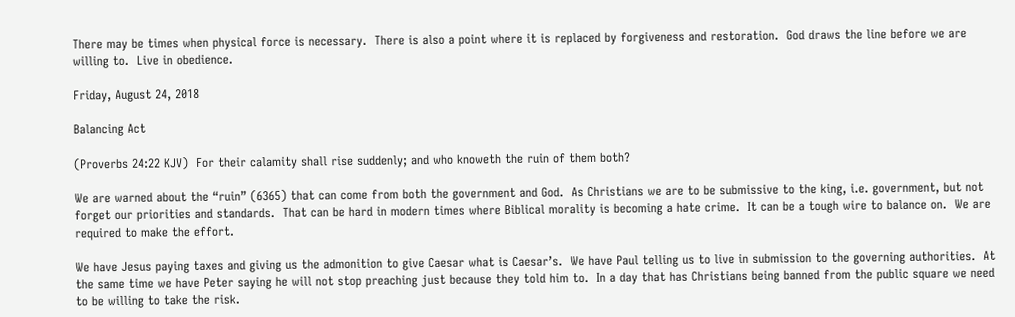There may be times when physical force is necessary.  There is also a point where it is replaced by forgiveness and restoration.  God draws the line before we are willing to.  Live in obedience.

Friday, August 24, 2018

Balancing Act

(Proverbs 24:22 KJV)  For their calamity shall rise suddenly; and who knoweth the ruin of them both?

We are warned about the “ruin” (6365) that can come from both the government and God.  As Christians we are to be submissive to the king, i.e. government, but not forget our priorities and standards.  That can be hard in modern times where Biblical morality is becoming a hate crime.  It can be a tough wire to balance on.  We are required to make the effort.

We have Jesus paying taxes and giving us the admonition to give Caesar what is Caesar’s.  We have Paul telling us to live in submission to the governing authorities.  At the same time we have Peter saying he will not stop preaching just because they told him to.  In a day that has Christians being banned from the public square we need to be willing to take the risk.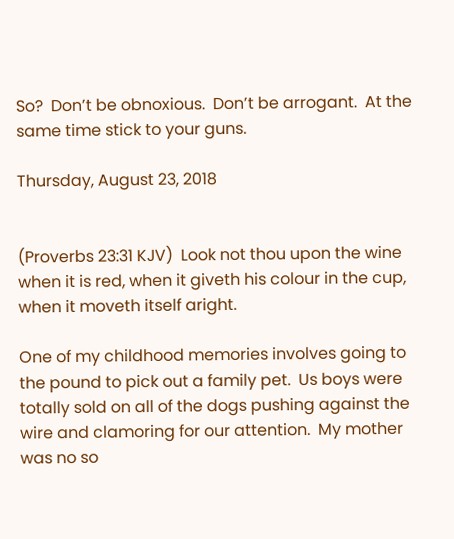So?  Don’t be obnoxious.  Don’t be arrogant.  At the same time stick to your guns.

Thursday, August 23, 2018


(Proverbs 23:31 KJV)  Look not thou upon the wine when it is red, when it giveth his colour in the cup, when it moveth itself aright.

One of my childhood memories involves going to the pound to pick out a family pet.  Us boys were totally sold on all of the dogs pushing against the wire and clamoring for our attention.  My mother was no so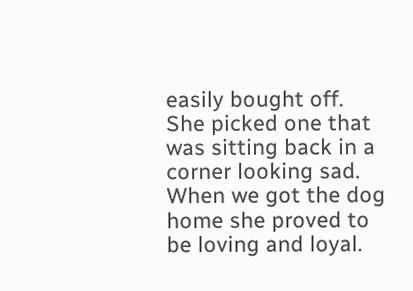easily bought off.  She picked one that was sitting back in a corner looking sad.  When we got the dog home she proved to be loving and loyal.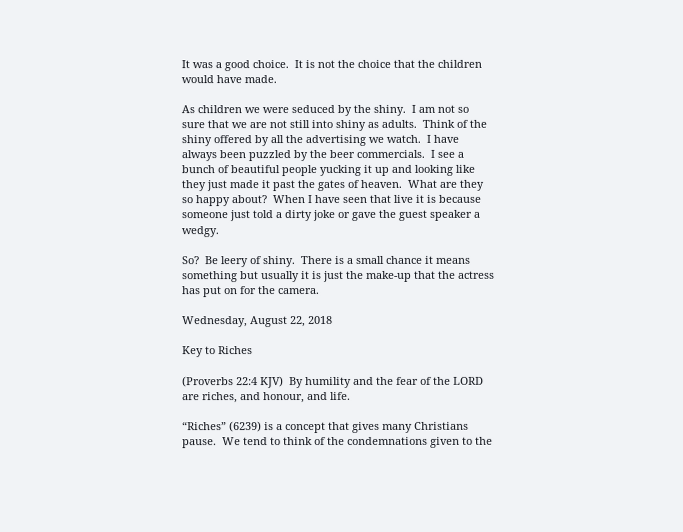It was a good choice.  It is not the choice that the children would have made.

As children we were seduced by the shiny.  I am not so sure that we are not still into shiny as adults.  Think of the shiny offered by all the advertising we watch.  I have always been puzzled by the beer commercials.  I see a bunch of beautiful people yucking it up and looking like they just made it past the gates of heaven.  What are they so happy about?  When I have seen that live it is because someone just told a dirty joke or gave the guest speaker a wedgy.

So?  Be leery of shiny.  There is a small chance it means something but usually it is just the make-up that the actress has put on for the camera.

Wednesday, August 22, 2018

Key to Riches

(Proverbs 22:4 KJV)  By humility and the fear of the LORD are riches, and honour, and life.

“Riches” (6239) is a concept that gives many Christians pause.  We tend to think of the condemnations given to the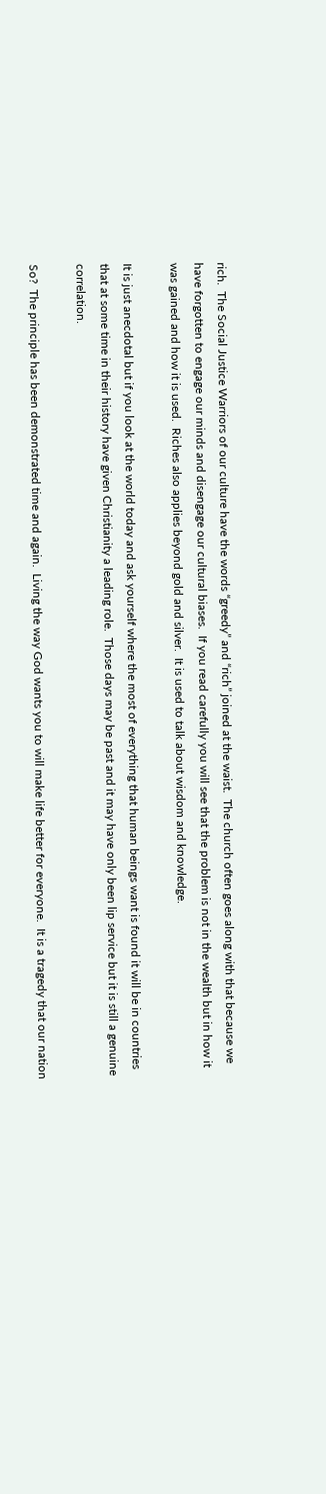rich.  The Social Justice Warriors of our culture have the words “greedy” and “rich” joined at the waist.  The church often goes along with that because we have forgotten to engage our minds and disengage our cultural biases.  If you read carefully you will see that the problem is not in the wealth but in how it was gained and how it is used.  Riches also applies beyond gold and silver.  It is used to talk about wisdom and knowledge.

It is just anecdotal but if you look at the world today and ask yourself where the most of everything that human beings want is found it will be in countries that at some time in their history have given Christianity a leading role.  Those days may be past and it may have only been lip service but it is still a genuine correlation.

So?  The principle has been demonstrated time and again.  Living the way God wants you to will make life better for everyone.  It is a tragedy that our nation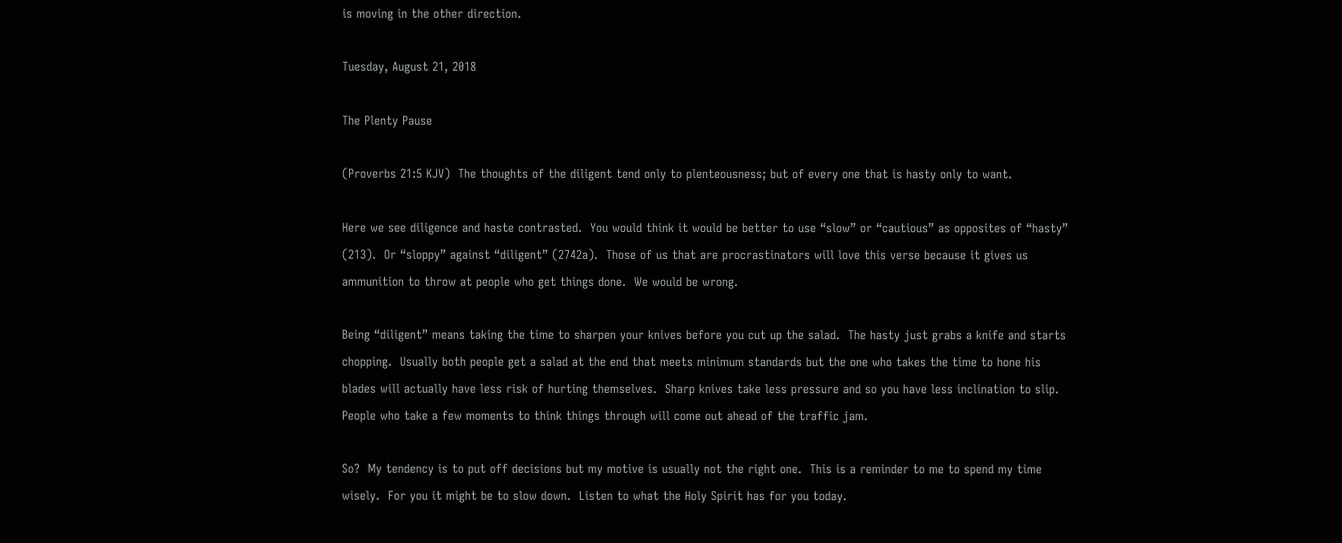is moving in the other direction.

Tuesday, August 21, 2018

The Plenty Pause

(Proverbs 21:5 KJV)  The thoughts of the diligent tend only to plenteousness; but of every one that is hasty only to want.

Here we see diligence and haste contrasted.  You would think it would be better to use “slow” or “cautious” as opposites of “hasty” (213).  Or “sloppy” against “diligent” (2742a).  Those of us that are procrastinators will love this verse because it gives us ammunition to throw at people who get things done.  We would be wrong.

Being “diligent” means taking the time to sharpen your knives before you cut up the salad.  The hasty just grabs a knife and starts chopping.  Usually both people get a salad at the end that meets minimum standards but the one who takes the time to hone his blades will actually have less risk of hurting themselves.  Sharp knives take less pressure and so you have less inclination to slip.  People who take a few moments to think things through will come out ahead of the traffic jam.

So?  My tendency is to put off decisions but my motive is usually not the right one.  This is a reminder to me to spend my time wisely.  For you it might be to slow down.  Listen to what the Holy Spirit has for you today.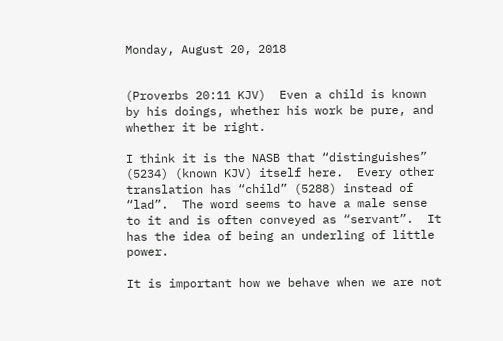Monday, August 20, 2018


(Proverbs 20:11 KJV)  Even a child is known by his doings, whether his work be pure, and whether it be right.

I think it is the NASB that “distinguishes” (5234) (known KJV) itself here.  Every other translation has “child” (5288) instead of “lad”.  The word seems to have a male sense to it and is often conveyed as “servant”.  It has the idea of being an underling of little power.

It is important how we behave when we are not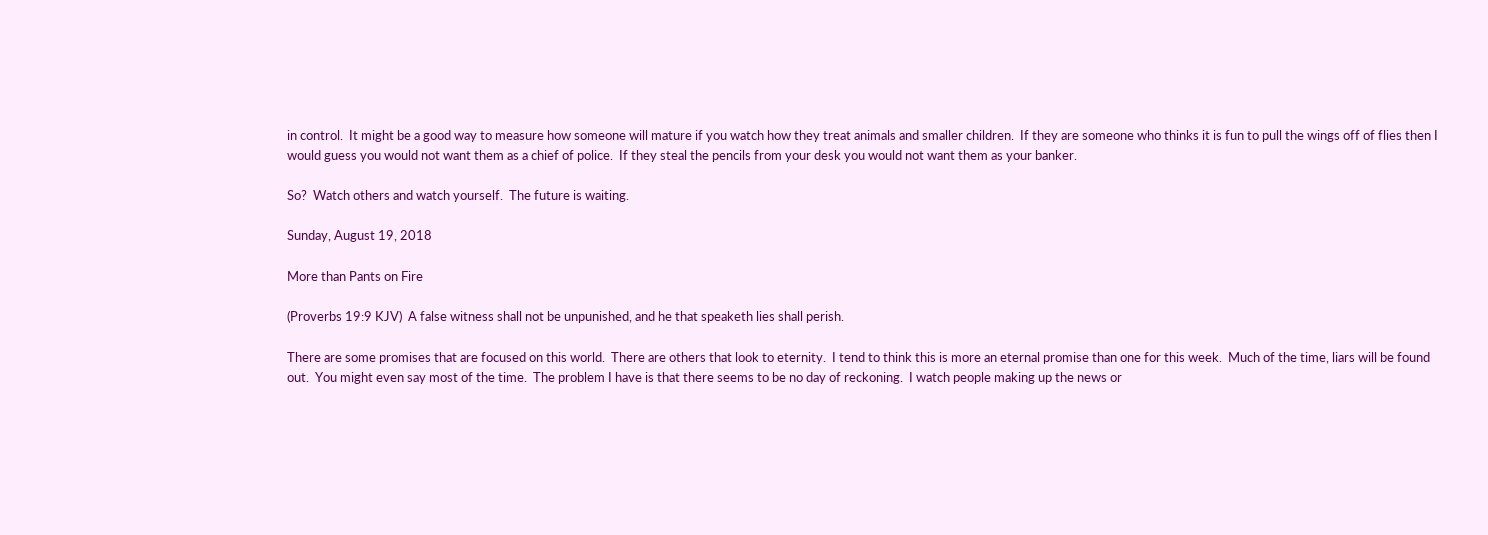in control.  It might be a good way to measure how someone will mature if you watch how they treat animals and smaller children.  If they are someone who thinks it is fun to pull the wings off of flies then I would guess you would not want them as a chief of police.  If they steal the pencils from your desk you would not want them as your banker.

So?  Watch others and watch yourself.  The future is waiting.

Sunday, August 19, 2018

More than Pants on Fire

(Proverbs 19:9 KJV)  A false witness shall not be unpunished, and he that speaketh lies shall perish.

There are some promises that are focused on this world.  There are others that look to eternity.  I tend to think this is more an eternal promise than one for this week.  Much of the time, liars will be found out.  You might even say most of the time.  The problem I have is that there seems to be no day of reckoning.  I watch people making up the news or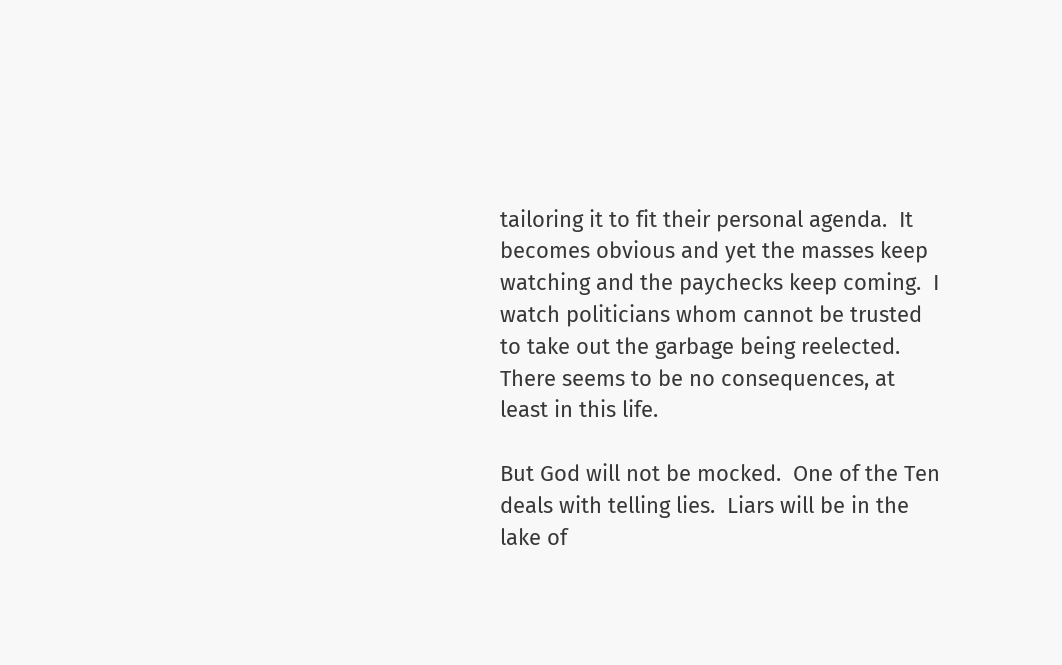tailoring it to fit their personal agenda.  It becomes obvious and yet the masses keep watching and the paychecks keep coming.  I watch politicians whom cannot be trusted to take out the garbage being reelected.  There seems to be no consequences, at least in this life.

But God will not be mocked.  One of the Ten deals with telling lies.  Liars will be in the lake of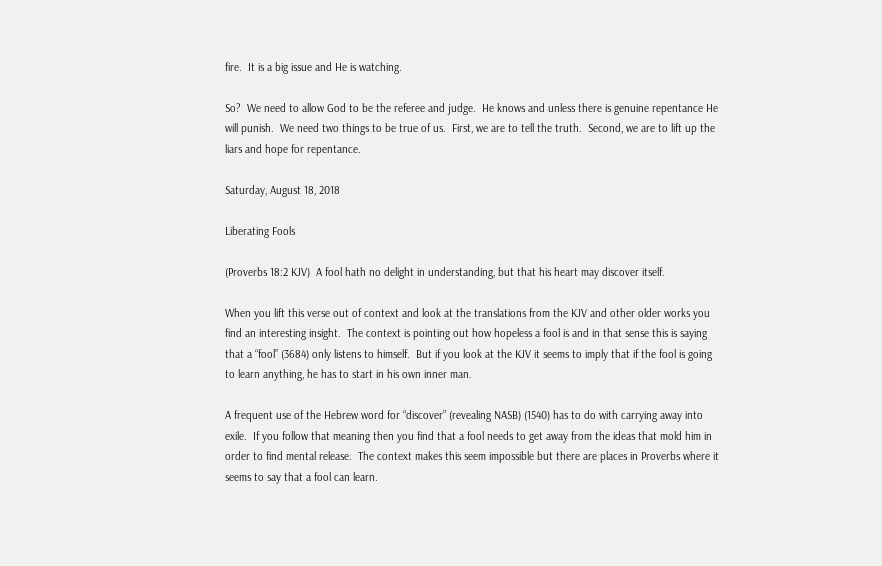fire.  It is a big issue and He is watching.

So?  We need to allow God to be the referee and judge.  He knows and unless there is genuine repentance He will punish.  We need two things to be true of us.  First, we are to tell the truth.  Second, we are to lift up the liars and hope for repentance.

Saturday, August 18, 2018

Liberating Fools

(Proverbs 18:2 KJV)  A fool hath no delight in understanding, but that his heart may discover itself.

When you lift this verse out of context and look at the translations from the KJV and other older works you find an interesting insight.  The context is pointing out how hopeless a fool is and in that sense this is saying that a “fool” (3684) only listens to himself.  But if you look at the KJV it seems to imply that if the fool is going to learn anything, he has to start in his own inner man.

A frequent use of the Hebrew word for “discover” (revealing NASB) (1540) has to do with carrying away into exile.  If you follow that meaning then you find that a fool needs to get away from the ideas that mold him in order to find mental release.  The context makes this seem impossible but there are places in Proverbs where it seems to say that a fool can learn.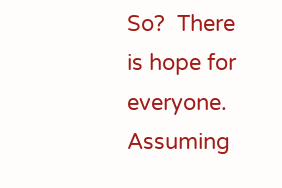So?  There is hope for everyone.  Assuming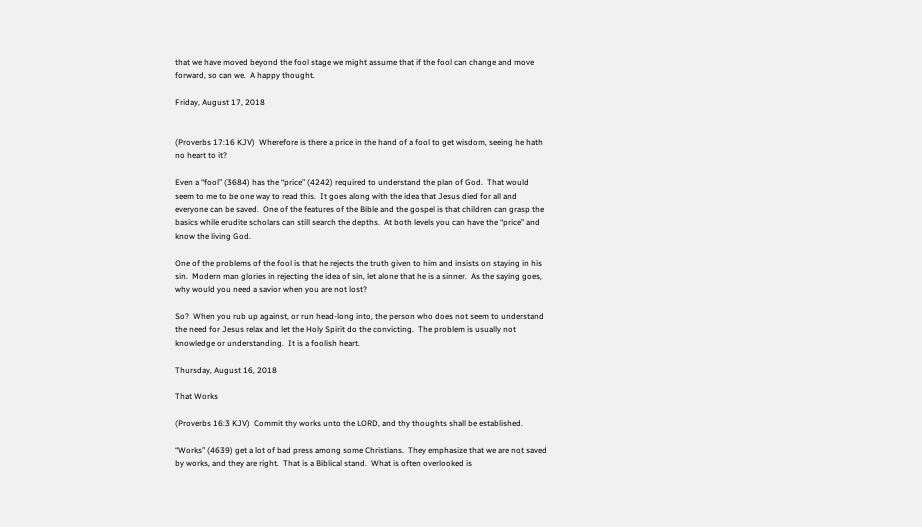that we have moved beyond the fool stage we might assume that if the fool can change and move forward, so can we.  A happy thought.

Friday, August 17, 2018


(Proverbs 17:16 KJV)  Wherefore is there a price in the hand of a fool to get wisdom, seeing he hath no heart to it?

Even a “fool” (3684) has the “price” (4242) required to understand the plan of God.  That would seem to me to be one way to read this.  It goes along with the idea that Jesus died for all and everyone can be saved.  One of the features of the Bible and the gospel is that children can grasp the basics while erudite scholars can still search the depths.  At both levels you can have the “price” and know the living God.

One of the problems of the fool is that he rejects the truth given to him and insists on staying in his sin.  Modern man glories in rejecting the idea of sin, let alone that he is a sinner.  As the saying goes, why would you need a savior when you are not lost?

So?  When you rub up against, or run head-long into, the person who does not seem to understand the need for Jesus relax and let the Holy Spirit do the convicting.  The problem is usually not knowledge or understanding.  It is a foolish heart.

Thursday, August 16, 2018

That Works

(Proverbs 16:3 KJV)  Commit thy works unto the LORD, and thy thoughts shall be established.

“Works” (4639) get a lot of bad press among some Christians.  They emphasize that we are not saved by works, and they are right.  That is a Biblical stand.  What is often overlooked is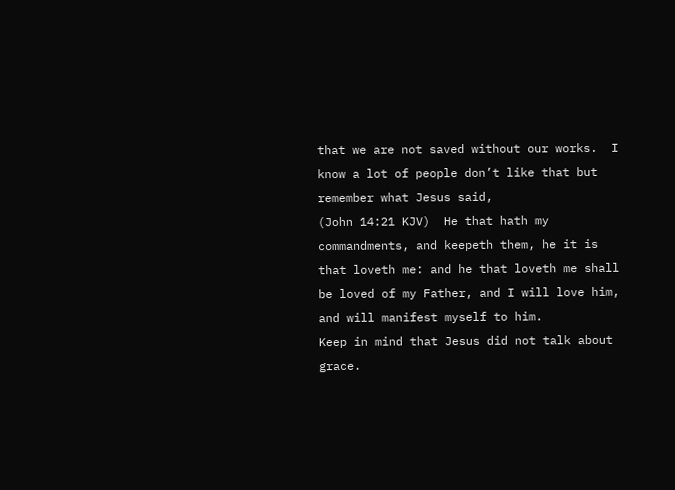that we are not saved without our works.  I know a lot of people don’t like that but remember what Jesus said,
(John 14:21 KJV)  He that hath my commandments, and keepeth them, he it is that loveth me: and he that loveth me shall be loved of my Father, and I will love him, and will manifest myself to him.
Keep in mind that Jesus did not talk about grace.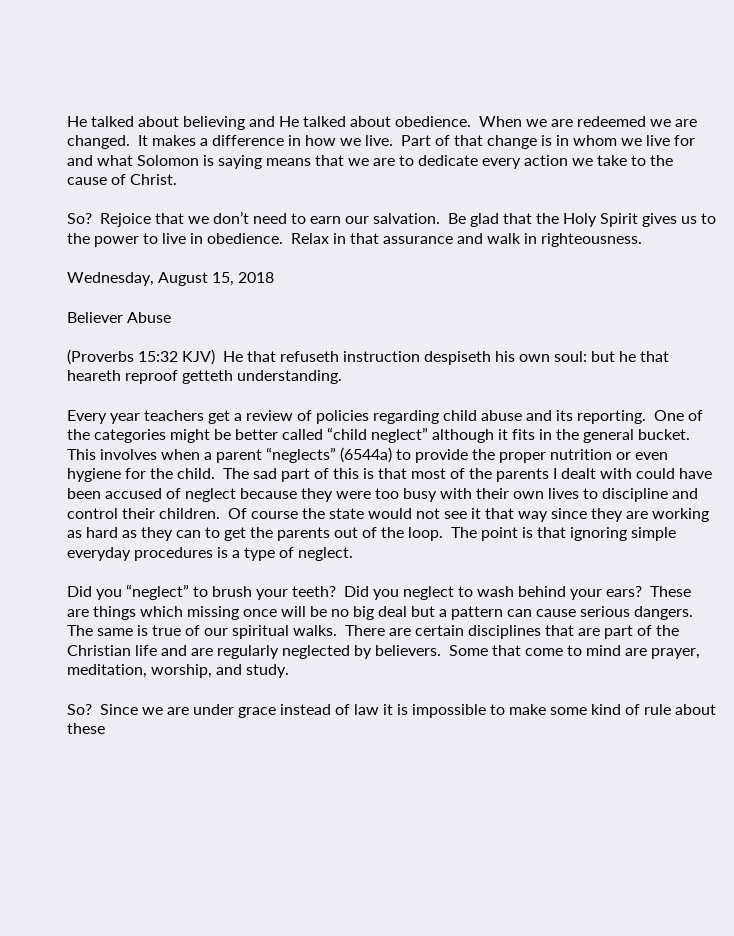He talked about believing and He talked about obedience.  When we are redeemed we are changed.  It makes a difference in how we live.  Part of that change is in whom we live for and what Solomon is saying means that we are to dedicate every action we take to the cause of Christ.

So?  Rejoice that we don’t need to earn our salvation.  Be glad that the Holy Spirit gives us to the power to live in obedience.  Relax in that assurance and walk in righteousness.

Wednesday, August 15, 2018

Believer Abuse

(Proverbs 15:32 KJV)  He that refuseth instruction despiseth his own soul: but he that heareth reproof getteth understanding.

Every year teachers get a review of policies regarding child abuse and its reporting.  One of the categories might be better called “child neglect” although it fits in the general bucket.  This involves when a parent “neglects” (6544a) to provide the proper nutrition or even hygiene for the child.  The sad part of this is that most of the parents I dealt with could have been accused of neglect because they were too busy with their own lives to discipline and control their children.  Of course the state would not see it that way since they are working as hard as they can to get the parents out of the loop.  The point is that ignoring simple everyday procedures is a type of neglect.

Did you “neglect” to brush your teeth?  Did you neglect to wash behind your ears?  These are things which missing once will be no big deal but a pattern can cause serious dangers.  The same is true of our spiritual walks.  There are certain disciplines that are part of the Christian life and are regularly neglected by believers.  Some that come to mind are prayer, meditation, worship, and study.

So?  Since we are under grace instead of law it is impossible to make some kind of rule about these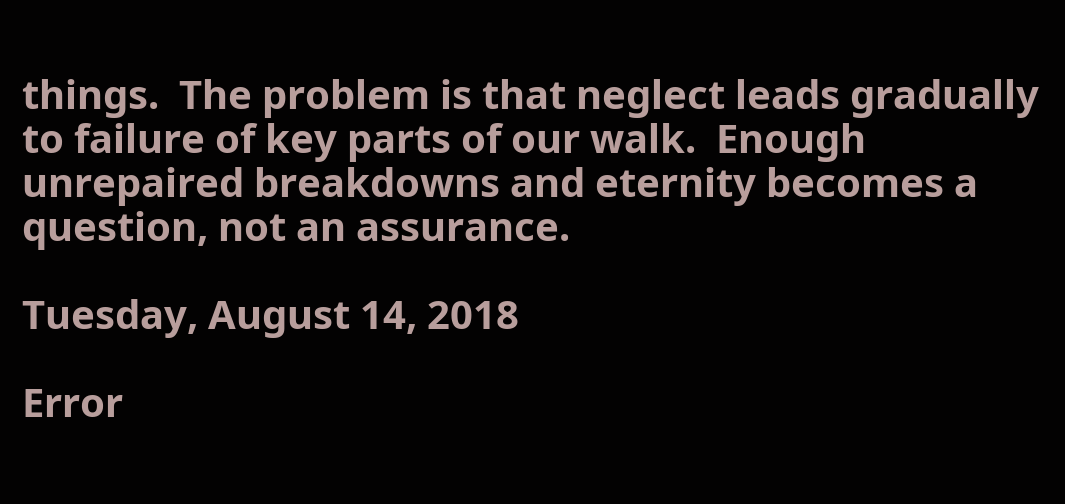things.  The problem is that neglect leads gradually to failure of key parts of our walk.  Enough unrepaired breakdowns and eternity becomes a question, not an assurance.

Tuesday, August 14, 2018

Error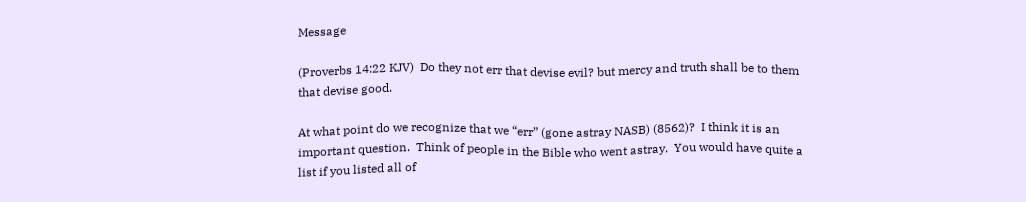Message

(Proverbs 14:22 KJV)  Do they not err that devise evil? but mercy and truth shall be to them that devise good.

At what point do we recognize that we “err” (gone astray NASB) (8562)?  I think it is an important question.  Think of people in the Bible who went astray.  You would have quite a list if you listed all of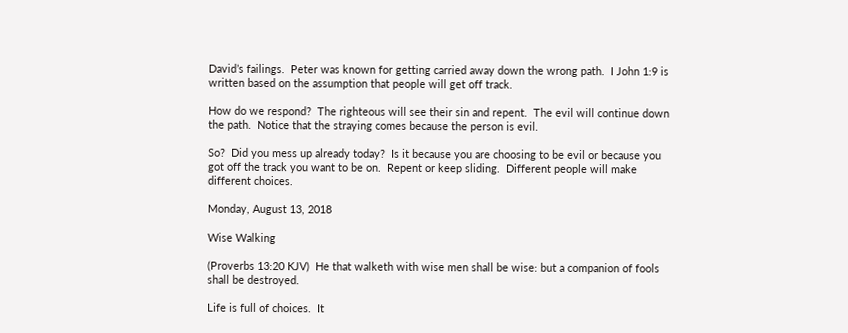David’s failings.  Peter was known for getting carried away down the wrong path.  I John 1:9 is written based on the assumption that people will get off track.

How do we respond?  The righteous will see their sin and repent.  The evil will continue down the path.  Notice that the straying comes because the person is evil.

So?  Did you mess up already today?  Is it because you are choosing to be evil or because you got off the track you want to be on.  Repent or keep sliding.  Different people will make different choices.

Monday, August 13, 2018

Wise Walking

(Proverbs 13:20 KJV)  He that walketh with wise men shall be wise: but a companion of fools shall be destroyed.

Life is full of choices.  It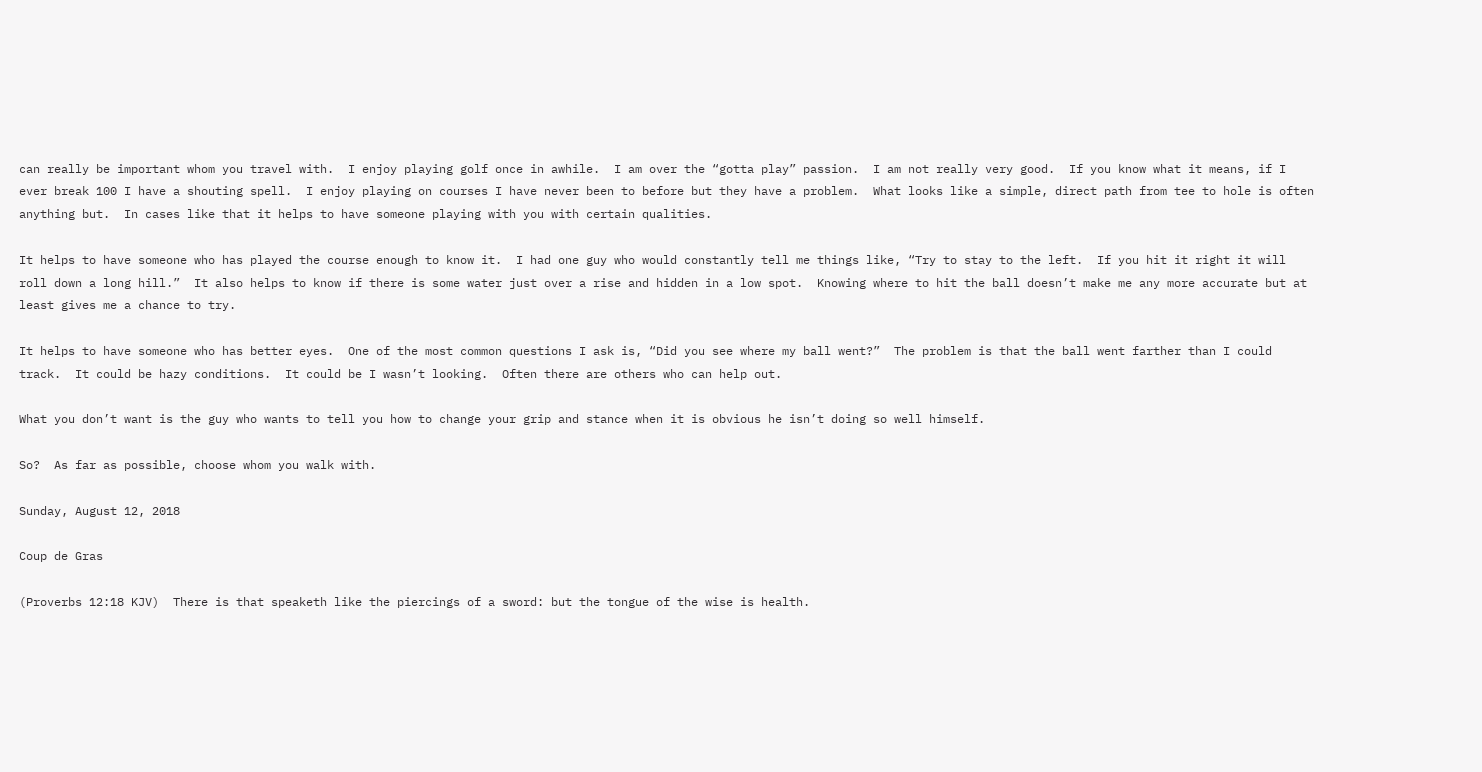can really be important whom you travel with.  I enjoy playing golf once in awhile.  I am over the “gotta play” passion.  I am not really very good.  If you know what it means, if I ever break 100 I have a shouting spell.  I enjoy playing on courses I have never been to before but they have a problem.  What looks like a simple, direct path from tee to hole is often anything but.  In cases like that it helps to have someone playing with you with certain qualities.

It helps to have someone who has played the course enough to know it.  I had one guy who would constantly tell me things like, “Try to stay to the left.  If you hit it right it will roll down a long hill.”  It also helps to know if there is some water just over a rise and hidden in a low spot.  Knowing where to hit the ball doesn’t make me any more accurate but at least gives me a chance to try.

It helps to have someone who has better eyes.  One of the most common questions I ask is, “Did you see where my ball went?”  The problem is that the ball went farther than I could track.  It could be hazy conditions.  It could be I wasn’t looking.  Often there are others who can help out.

What you don’t want is the guy who wants to tell you how to change your grip and stance when it is obvious he isn’t doing so well himself.

So?  As far as possible, choose whom you walk with.

Sunday, August 12, 2018

Coup de Gras

(Proverbs 12:18 KJV)  There is that speaketh like the piercings of a sword: but the tongue of the wise is health.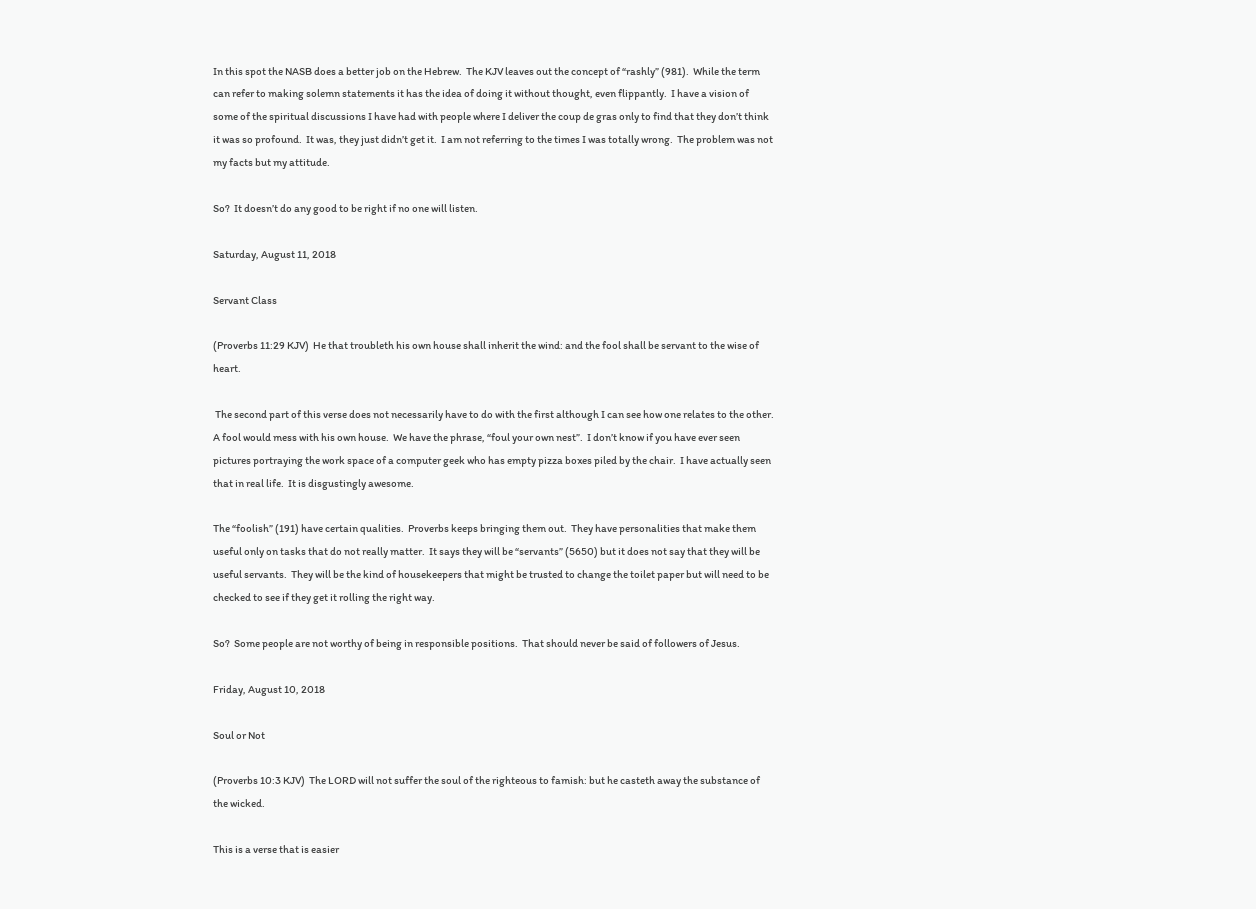In this spot the NASB does a better job on the Hebrew.  The KJV leaves out the concept of “rashly” (981).  While the term can refer to making solemn statements it has the idea of doing it without thought, even flippantly.  I have a vision of some of the spiritual discussions I have had with people where I deliver the coup de gras only to find that they don’t think it was so profound.  It was, they just didn’t get it.  I am not referring to the times I was totally wrong.  The problem was not my facts but my attitude.

So?  It doesn’t do any good to be right if no one will listen.

Saturday, August 11, 2018

Servant Class

(Proverbs 11:29 KJV)  He that troubleth his own house shall inherit the wind: and the fool shall be servant to the wise of heart.

 The second part of this verse does not necessarily have to do with the first although I can see how one relates to the other.  A fool would mess with his own house.  We have the phrase, “foul your own nest”.  I don’t know if you have ever seen pictures portraying the work space of a computer geek who has empty pizza boxes piled by the chair.  I have actually seen that in real life.  It is disgustingly awesome.

The “foolish” (191) have certain qualities.  Proverbs keeps bringing them out.  They have personalities that make them useful only on tasks that do not really matter.  It says they will be “servants” (5650) but it does not say that they will be useful servants.  They will be the kind of housekeepers that might be trusted to change the toilet paper but will need to be checked to see if they get it rolling the right way.

So?  Some people are not worthy of being in responsible positions.  That should never be said of followers of Jesus.

Friday, August 10, 2018

Soul or Not

(Proverbs 10:3 KJV)  The LORD will not suffer the soul of the righteous to famish: but he casteth away the substance of the wicked.

This is a verse that is easier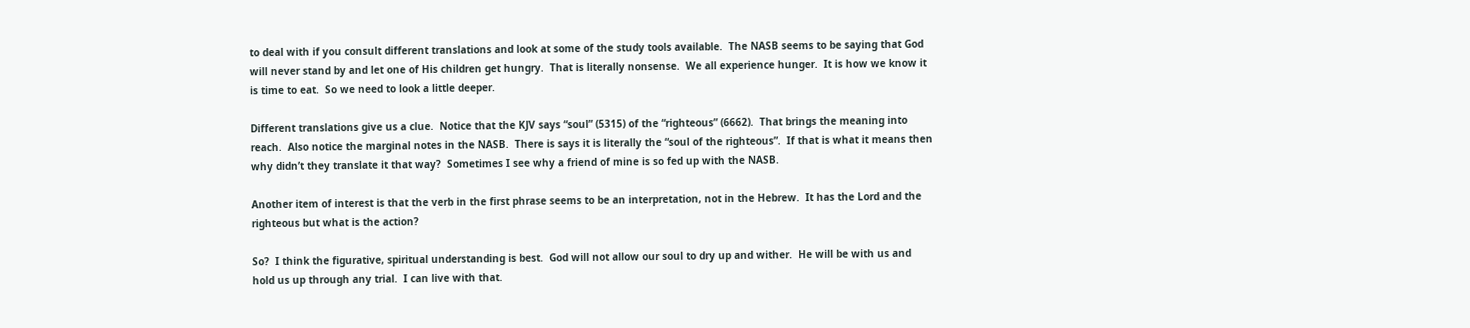to deal with if you consult different translations and look at some of the study tools available.  The NASB seems to be saying that God will never stand by and let one of His children get hungry.  That is literally nonsense.  We all experience hunger.  It is how we know it is time to eat.  So we need to look a little deeper.

Different translations give us a clue.  Notice that the KJV says “soul” (5315) of the “righteous” (6662).  That brings the meaning into reach.  Also notice the marginal notes in the NASB.  There is says it is literally the “soul of the righteous”.  If that is what it means then why didn’t they translate it that way?  Sometimes I see why a friend of mine is so fed up with the NASB.

Another item of interest is that the verb in the first phrase seems to be an interpretation, not in the Hebrew.  It has the Lord and the righteous but what is the action?

So?  I think the figurative, spiritual understanding is best.  God will not allow our soul to dry up and wither.  He will be with us and hold us up through any trial.  I can live with that.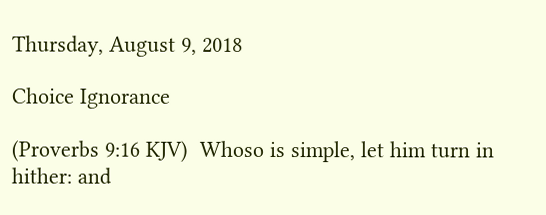Thursday, August 9, 2018

Choice Ignorance

(Proverbs 9:16 KJV)  Whoso is simple, let him turn in hither: and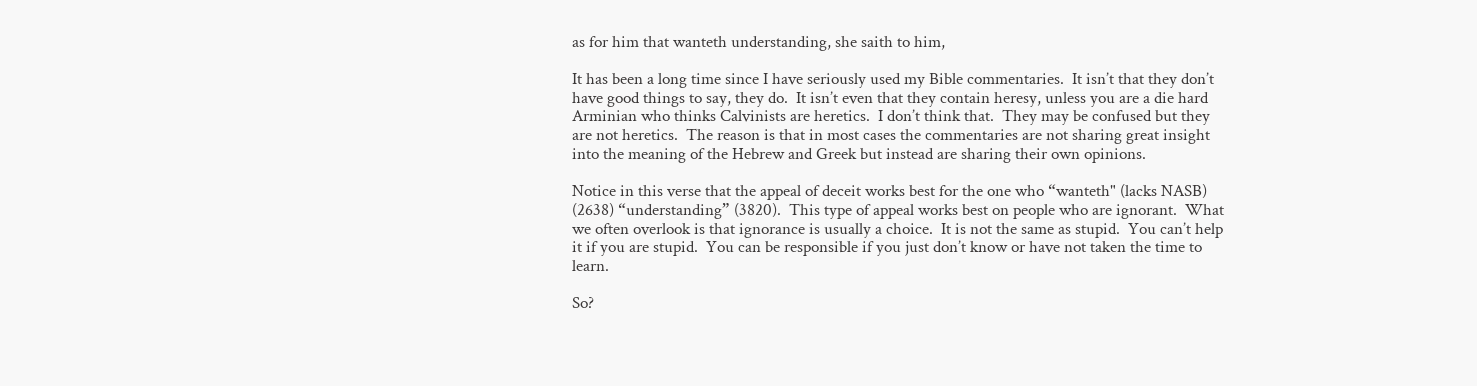as for him that wanteth understanding, she saith to him,

It has been a long time since I have seriously used my Bible commentaries.  It isn’t that they don’t have good things to say, they do.  It isn’t even that they contain heresy, unless you are a die hard Arminian who thinks Calvinists are heretics.  I don’t think that.  They may be confused but they are not heretics.  The reason is that in most cases the commentaries are not sharing great insight into the meaning of the Hebrew and Greek but instead are sharing their own opinions.

Notice in this verse that the appeal of deceit works best for the one who “wanteth" (lacks NASB) (2638) “understanding” (3820).  This type of appeal works best on people who are ignorant.  What we often overlook is that ignorance is usually a choice.  It is not the same as stupid.  You can’t help it if you are stupid.  You can be responsible if you just don’t know or have not taken the time to learn.

So?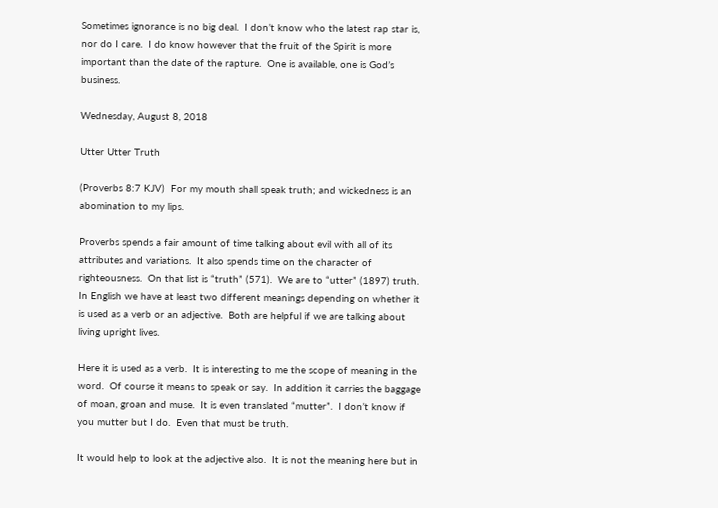Sometimes ignorance is no big deal.  I don’t know who the latest rap star is, nor do I care.  I do know however that the fruit of the Spirit is more important than the date of the rapture.  One is available, one is God’s business.

Wednesday, August 8, 2018

Utter Utter Truth

(Proverbs 8:7 KJV)  For my mouth shall speak truth; and wickedness is an abomination to my lips.

Proverbs spends a fair amount of time talking about evil with all of its attributes and variations.  It also spends time on the character of righteousness.  On that list is “truth” (571).  We are to “utter” (1897) truth.  In English we have at least two different meanings depending on whether it is used as a verb or an adjective.  Both are helpful if we are talking about living upright lives.

Here it is used as a verb.  It is interesting to me the scope of meaning in the word.  Of course it means to speak or say.  In addition it carries the baggage of moan, groan and muse.  It is even translated “mutter”.  I don’t know if you mutter but I do.  Even that must be truth.

It would help to look at the adjective also.  It is not the meaning here but in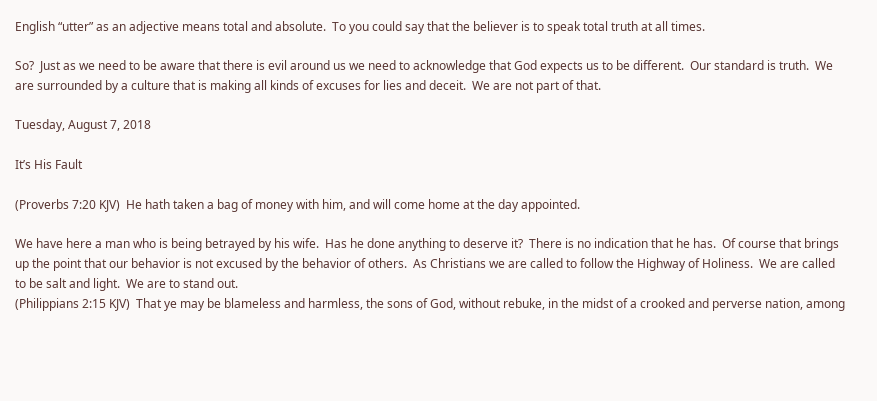English “utter” as an adjective means total and absolute.  To you could say that the believer is to speak total truth at all times.

So?  Just as we need to be aware that there is evil around us we need to acknowledge that God expects us to be different.  Our standard is truth.  We are surrounded by a culture that is making all kinds of excuses for lies and deceit.  We are not part of that.

Tuesday, August 7, 2018

It’s His Fault

(Proverbs 7:20 KJV)  He hath taken a bag of money with him, and will come home at the day appointed.

We have here a man who is being betrayed by his wife.  Has he done anything to deserve it?  There is no indication that he has.  Of course that brings up the point that our behavior is not excused by the behavior of others.  As Christians we are called to follow the Highway of Holiness.  We are called to be salt and light.  We are to stand out.
(Philippians 2:15 KJV)  That ye may be blameless and harmless, the sons of God, without rebuke, in the midst of a crooked and perverse nation, among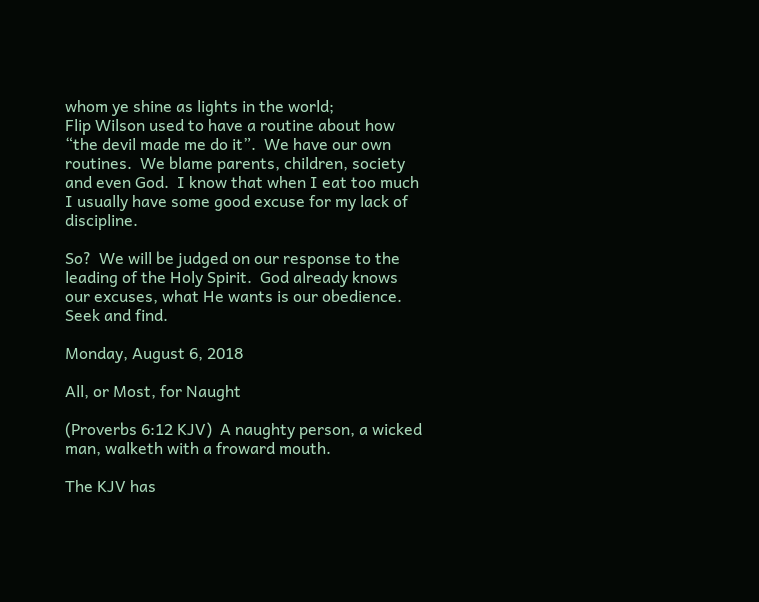whom ye shine as lights in the world;
Flip Wilson used to have a routine about how “the devil made me do it”.  We have our own routines.  We blame parents, children, society and even God.  I know that when I eat too much I usually have some good excuse for my lack of discipline.

So?  We will be judged on our response to the leading of the Holy Spirit.  God already knows our excuses, what He wants is our obedience.  Seek and find.

Monday, August 6, 2018

All, or Most, for Naught

(Proverbs 6:12 KJV)  A naughty person, a wicked man, walketh with a froward mouth.

The KJV has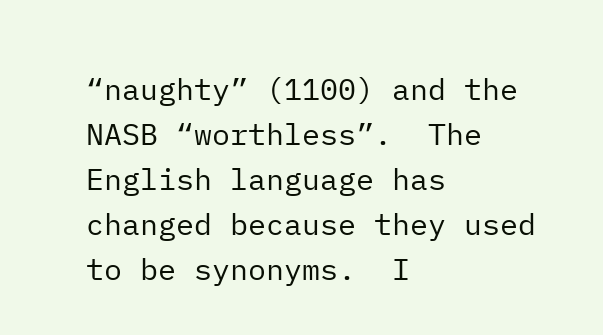“naughty” (1100) and the NASB “worthless”.  The English language has changed because they used to be synonyms.  I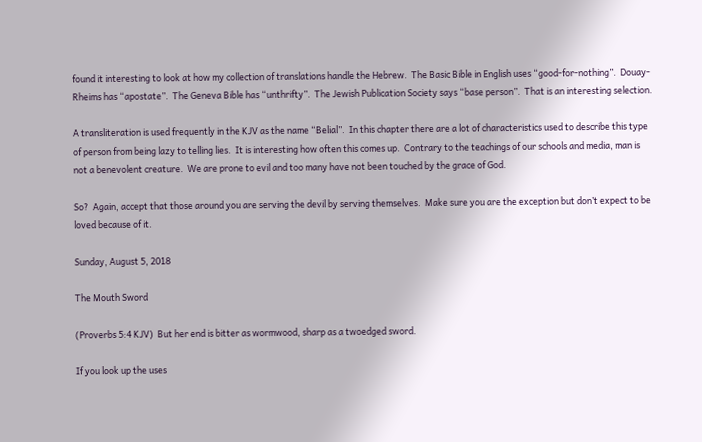found it interesting to look at how my collection of translations handle the Hebrew.  The Basic Bible in English uses “good-for-nothing”.  Douay-Rheims has “apostate”.  The Geneva Bible has “unthrifty”.  The Jewish Publication Society says “base person”.  That is an interesting selection.

A transliteration is used frequently in the KJV as the name “Belial”.  In this chapter there are a lot of characteristics used to describe this type of person from being lazy to telling lies.  It is interesting how often this comes up.  Contrary to the teachings of our schools and media, man is not a benevolent creature.  We are prone to evil and too many have not been touched by the grace of God.

So?  Again, accept that those around you are serving the devil by serving themselves.  Make sure you are the exception but don’t expect to be loved because of it.

Sunday, August 5, 2018

The Mouth Sword

(Proverbs 5:4 KJV)  But her end is bitter as wormwood, sharp as a twoedged sword.

If you look up the uses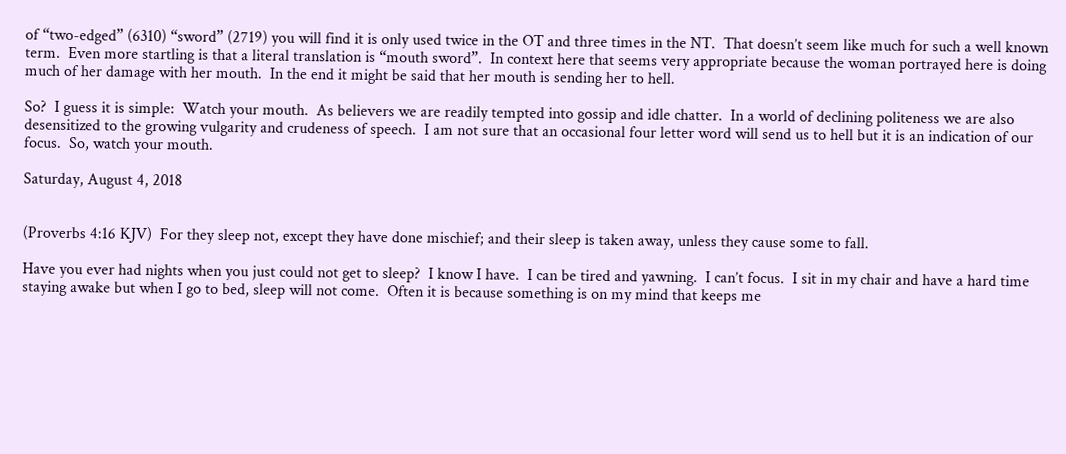of “two-edged” (6310) “sword” (2719) you will find it is only used twice in the OT and three times in the NT.  That doesn’t seem like much for such a well known term.  Even more startling is that a literal translation is “mouth sword”.  In context here that seems very appropriate because the woman portrayed here is doing much of her damage with her mouth.  In the end it might be said that her mouth is sending her to hell.

So?  I guess it is simple:  Watch your mouth.  As believers we are readily tempted into gossip and idle chatter.  In a world of declining politeness we are also desensitized to the growing vulgarity and crudeness of speech.  I am not sure that an occasional four letter word will send us to hell but it is an indication of our focus.  So, watch your mouth.

Saturday, August 4, 2018


(Proverbs 4:16 KJV)  For they sleep not, except they have done mischief; and their sleep is taken away, unless they cause some to fall.

Have you ever had nights when you just could not get to sleep?  I know I have.  I can be tired and yawning.  I can’t focus.  I sit in my chair and have a hard time staying awake but when I go to bed, sleep will not come.  Often it is because something is on my mind that keeps me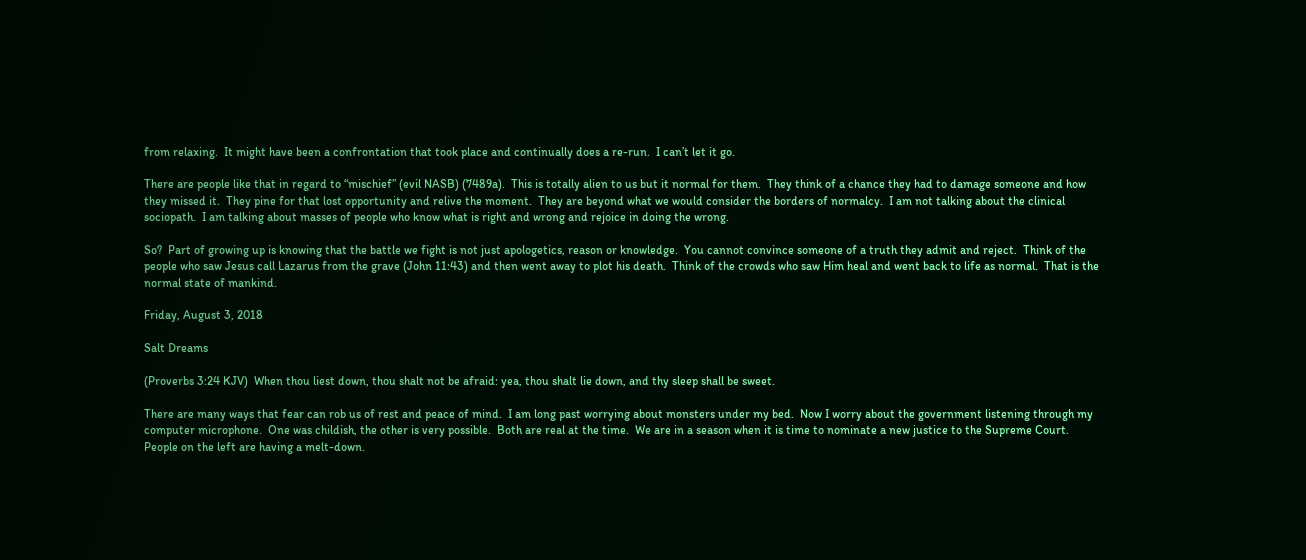from relaxing.  It might have been a confrontation that took place and continually does a re-run.  I can’t let it go.

There are people like that in regard to “mischief” (evil NASB) (7489a).  This is totally alien to us but it normal for them.  They think of a chance they had to damage someone and how they missed it.  They pine for that lost opportunity and relive the moment.  They are beyond what we would consider the borders of normalcy.  I am not talking about the clinical sociopath.  I am talking about masses of people who know what is right and wrong and rejoice in doing the wrong.

So?  Part of growing up is knowing that the battle we fight is not just apologetics, reason or knowledge.  You cannot convince someone of a truth they admit and reject.  Think of the people who saw Jesus call Lazarus from the grave (John 11:43) and then went away to plot his death.  Think of the crowds who saw Him heal and went back to life as normal.  That is the normal state of mankind.

Friday, August 3, 2018

Salt Dreams

(Proverbs 3:24 KJV)  When thou liest down, thou shalt not be afraid: yea, thou shalt lie down, and thy sleep shall be sweet.

There are many ways that fear can rob us of rest and peace of mind.  I am long past worrying about monsters under my bed.  Now I worry about the government listening through my computer microphone.  One was childish, the other is very possible.  Both are real at the time.  We are in a season when it is time to nominate a new justice to the Supreme Court.  People on the left are having a melt-down.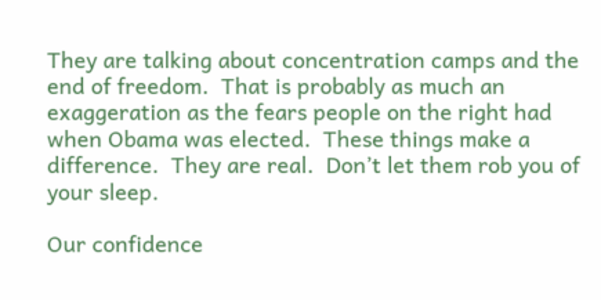They are talking about concentration camps and the end of freedom.  That is probably as much an exaggeration as the fears people on the right had when Obama was elected.  These things make a difference.  They are real.  Don’t let them rob you of your sleep.

Our confidence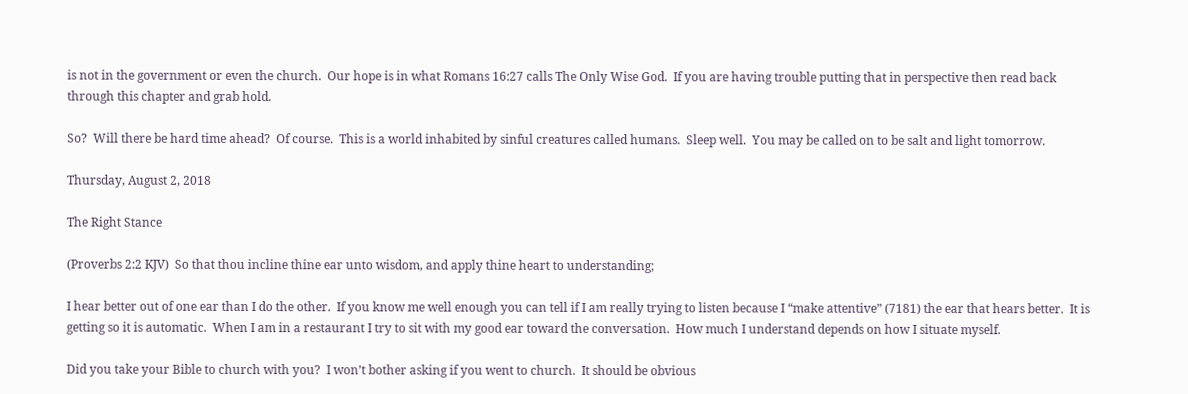is not in the government or even the church.  Our hope is in what Romans 16:27 calls The Only Wise God.  If you are having trouble putting that in perspective then read back through this chapter and grab hold.

So?  Will there be hard time ahead?  Of course.  This is a world inhabited by sinful creatures called humans.  Sleep well.  You may be called on to be salt and light tomorrow.

Thursday, August 2, 2018

The Right Stance

(Proverbs 2:2 KJV)  So that thou incline thine ear unto wisdom, and apply thine heart to understanding;

I hear better out of one ear than I do the other.  If you know me well enough you can tell if I am really trying to listen because I “make attentive” (7181) the ear that hears better.  It is getting so it is automatic.  When I am in a restaurant I try to sit with my good ear toward the conversation.  How much I understand depends on how I situate myself.

Did you take your Bible to church with you?  I won’t bother asking if you went to church.  It should be obvious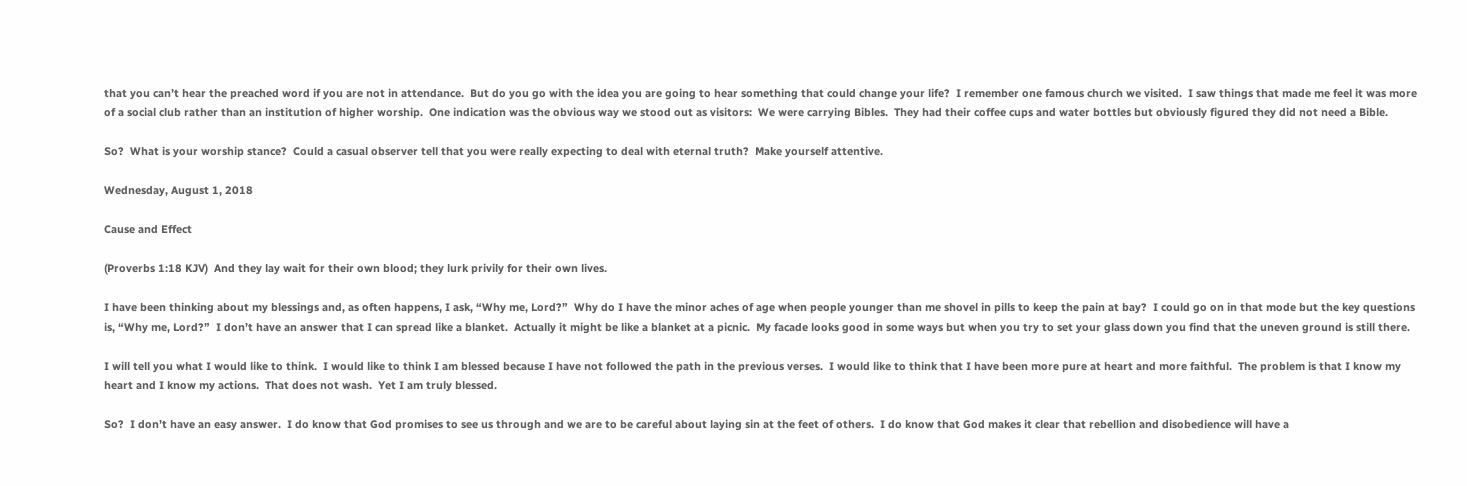that you can’t hear the preached word if you are not in attendance.  But do you go with the idea you are going to hear something that could change your life?  I remember one famous church we visited.  I saw things that made me feel it was more of a social club rather than an institution of higher worship.  One indication was the obvious way we stood out as visitors:  We were carrying Bibles.  They had their coffee cups and water bottles but obviously figured they did not need a Bible.

So?  What is your worship stance?  Could a casual observer tell that you were really expecting to deal with eternal truth?  Make yourself attentive.

Wednesday, August 1, 2018

Cause and Effect

(Proverbs 1:18 KJV)  And they lay wait for their own blood; they lurk privily for their own lives.

I have been thinking about my blessings and, as often happens, I ask, “Why me, Lord?”  Why do I have the minor aches of age when people younger than me shovel in pills to keep the pain at bay?  I could go on in that mode but the key questions is, “Why me, Lord?”  I don’t have an answer that I can spread like a blanket.  Actually it might be like a blanket at a picnic.  My facade looks good in some ways but when you try to set your glass down you find that the uneven ground is still there.

I will tell you what I would like to think.  I would like to think I am blessed because I have not followed the path in the previous verses.  I would like to think that I have been more pure at heart and more faithful.  The problem is that I know my heart and I know my actions.  That does not wash.  Yet I am truly blessed.

So?  I don’t have an easy answer.  I do know that God promises to see us through and we are to be careful about laying sin at the feet of others.  I do know that God makes it clear that rebellion and disobedience will have a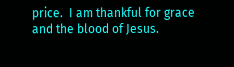price.  I am thankful for grace and the blood of Jesus.